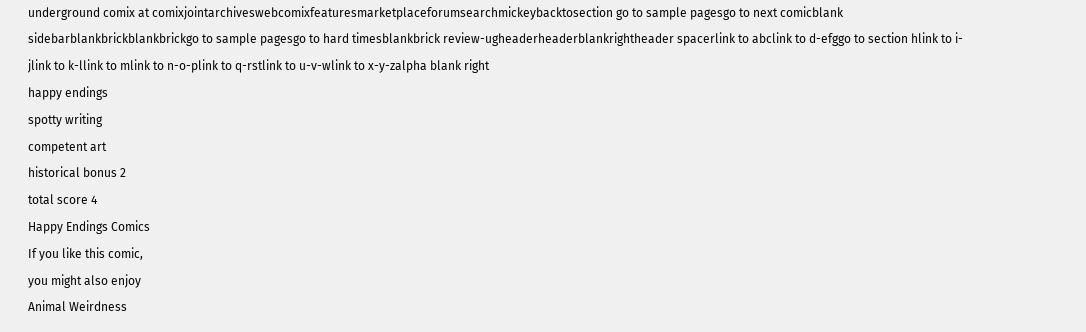underground comix at comixjointarchiveswebcomixfeaturesmarketplaceforumsearchmickeybacktosection go to sample pagesgo to next comicblank sidebarblankbrickblankbrickgo to sample pagesgo to hard timesblankbrick review-ugheaderheaderblankrightheader spacerlink to abclink to d-efggo to section hlink to i-jlink to k-llink to mlink to n-o-plink to q-rstlink to u-v-wlink to x-y-zalpha blank right
happy endings
spotty writing
competent art
historical bonus 2
total score 4
Happy Endings Comics
If you like this comic,
you might also enjoy
Animal Weirdness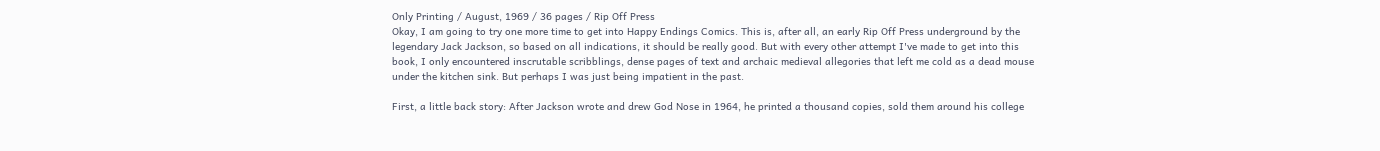Only Printing / August, 1969 / 36 pages / Rip Off Press
Okay, I am going to try one more time to get into Happy Endings Comics. This is, after all, an early Rip Off Press underground by the legendary Jack Jackson, so based on all indications, it should be really good. But with every other attempt I've made to get into this book, I only encountered inscrutable scribblings, dense pages of text and archaic medieval allegories that left me cold as a dead mouse under the kitchen sink. But perhaps I was just being impatient in the past.

First, a little back story: After Jackson wrote and drew God Nose in 1964, he printed a thousand copies, sold them around his college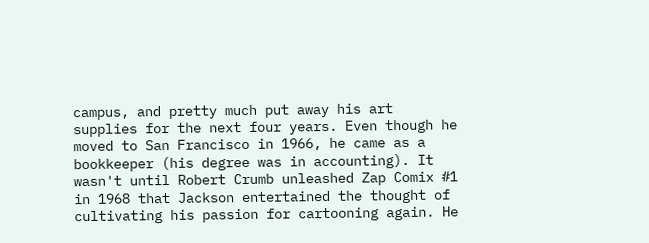campus, and pretty much put away his art supplies for the next four years. Even though he moved to San Francisco in 1966, he came as a bookkeeper (his degree was in accounting). It wasn't until Robert Crumb unleashed Zap Comix #1 in 1968 that Jackson entertained the thought of cultivating his passion for cartooning again. He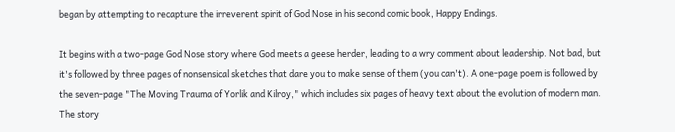began by attempting to recapture the irreverent spirit of God Nose in his second comic book, Happy Endings.

It begins with a two-page God Nose story where God meets a geese herder, leading to a wry comment about leadership. Not bad, but it's followed by three pages of nonsensical sketches that dare you to make sense of them (you can't). A one-page poem is followed by the seven-page "The Moving Trauma of Yorlik and Kilroy," which includes six pages of heavy text about the evolution of modern man. The story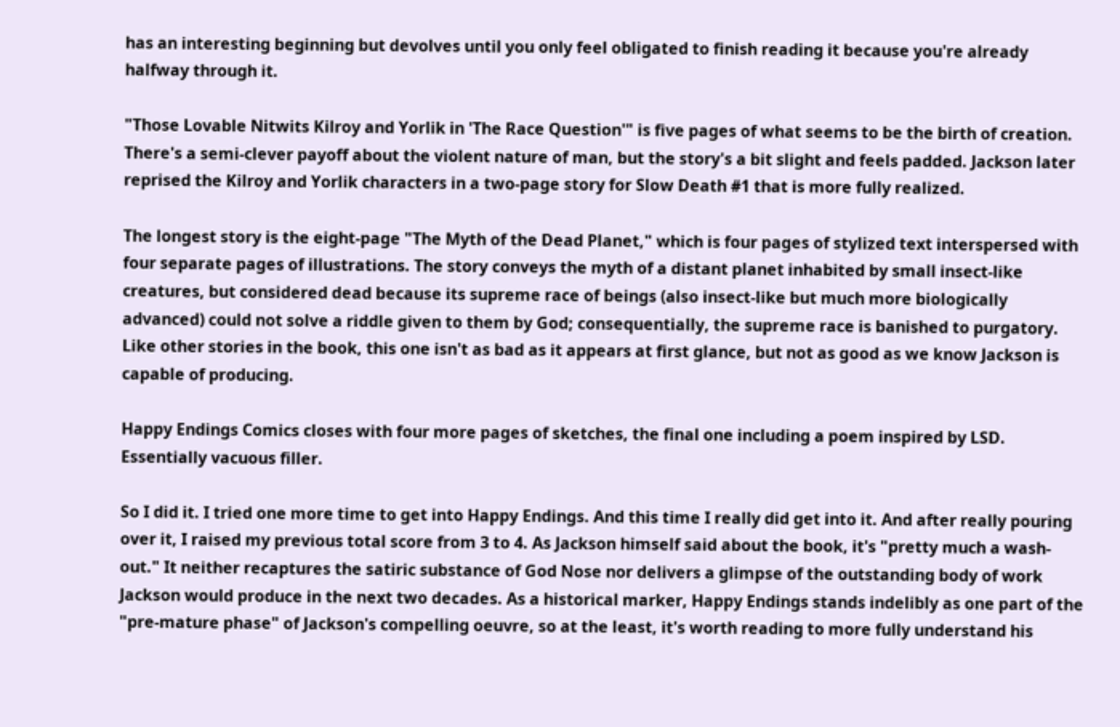has an interesting beginning but devolves until you only feel obligated to finish reading it because you're already halfway through it.

"Those Lovable Nitwits Kilroy and Yorlik in 'The Race Question'" is five pages of what seems to be the birth of creation. There's a semi-clever payoff about the violent nature of man, but the story's a bit slight and feels padded. Jackson later reprised the Kilroy and Yorlik characters in a two-page story for Slow Death #1 that is more fully realized.

The longest story is the eight-page "The Myth of the Dead Planet," which is four pages of stylized text interspersed with four separate pages of illustrations. The story conveys the myth of a distant planet inhabited by small insect-like creatures, but considered dead because its supreme race of beings (also insect-like but much more biologically advanced) could not solve a riddle given to them by God; consequentially, the supreme race is banished to purgatory. Like other stories in the book, this one isn't as bad as it appears at first glance, but not as good as we know Jackson is capable of producing.

Happy Endings Comics closes with four more pages of sketches, the final one including a poem inspired by LSD. Essentially vacuous filler.

So I did it. I tried one more time to get into Happy Endings. And this time I really did get into it. And after really pouring over it, I raised my previous total score from 3 to 4. As Jackson himself said about the book, it's "pretty much a wash-out." It neither recaptures the satiric substance of God Nose nor delivers a glimpse of the outstanding body of work Jackson would produce in the next two decades. As a historical marker, Happy Endings stands indelibly as one part of the "pre-mature phase" of Jackson's compelling oeuvre, so at the least, it's worth reading to more fully understand his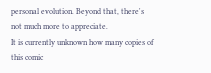personal evolution. Beyond that, there's not much more to appreciate.
It is currently unknown how many copies of this comic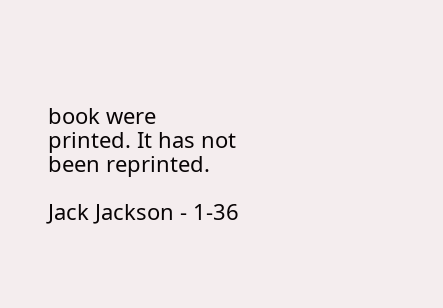book were printed. It has not been reprinted.

Jack Jackson - 1-36